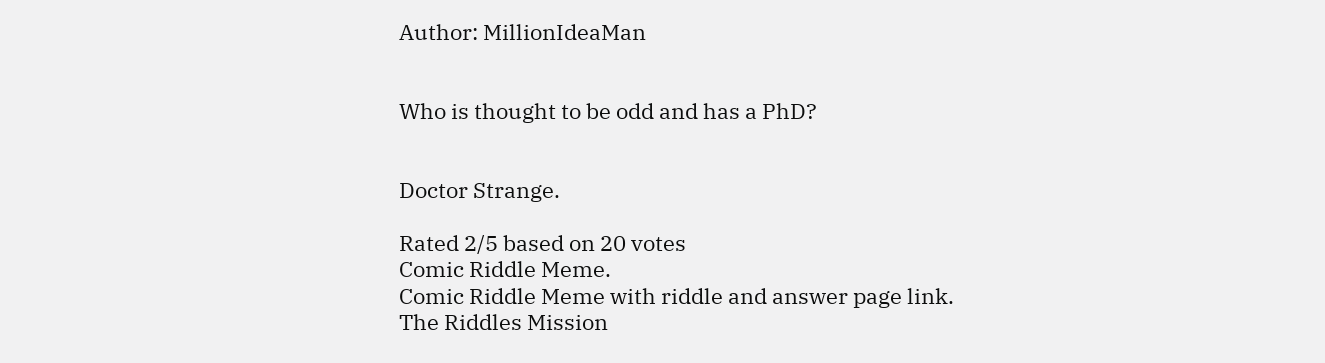Author: MillionIdeaMan


Who is thought to be odd and has a PhD?


Doctor Strange.

Rated 2/5 based on 20 votes
Comic Riddle Meme.
Comic Riddle Meme with riddle and answer page link.
The Riddles Mission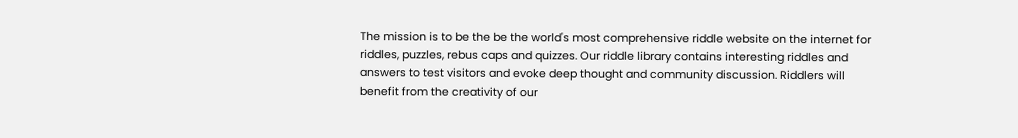The mission is to be the be the world's most comprehensive riddle website on the internet for riddles, puzzles, rebus caps and quizzes. Our riddle library contains interesting riddles and answers to test visitors and evoke deep thought and community discussion. Riddlers will benefit from the creativity of our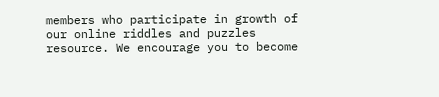members who participate in growth of our online riddles and puzzles resource. We encourage you to become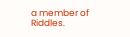a member of Riddles.